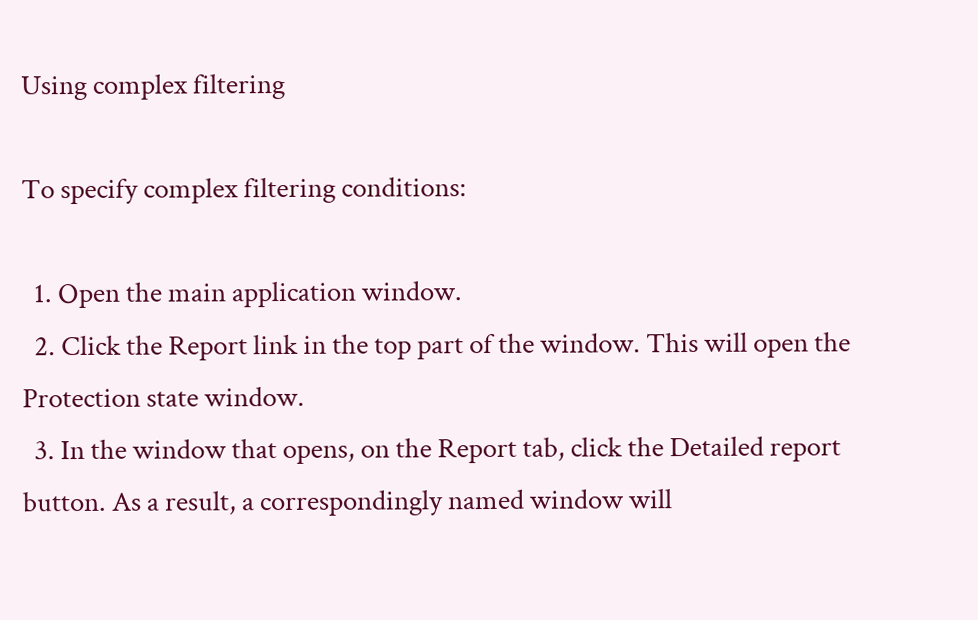Using complex filtering

To specify complex filtering conditions:

  1. Open the main application window.
  2. Click the Report link in the top part of the window. This will open the Protection state window.
  3. In the window that opens, on the Report tab, click the Detailed report button. As a result, a correspondingly named window will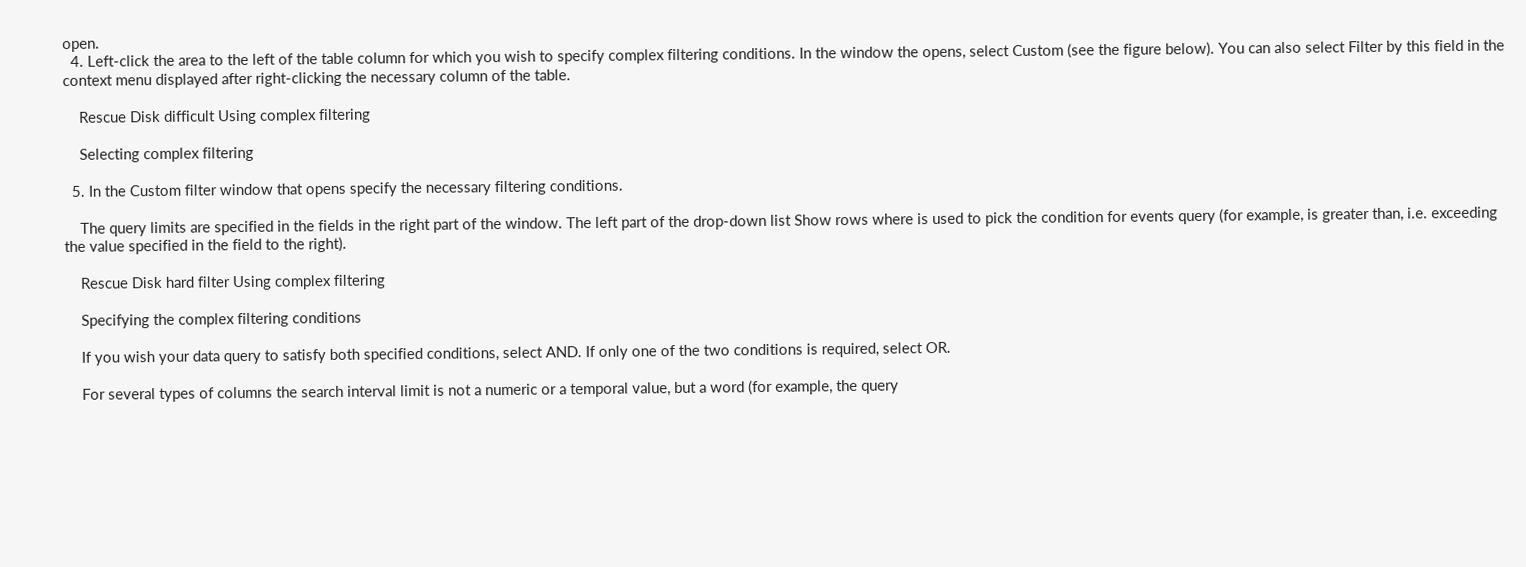open.
  4. Left-click the area to the left of the table column for which you wish to specify complex filtering conditions. In the window the opens, select Custom (see the figure below). You can also select Filter by this field in the context menu displayed after right-clicking the necessary column of the table.

    Rescue Disk difficult Using complex filtering

    Selecting complex filtering

  5. In the Custom filter window that opens specify the necessary filtering conditions.

    The query limits are specified in the fields in the right part of the window. The left part of the drop-down list Show rows where is used to pick the condition for events query (for example, is greater than, i.e. exceeding the value specified in the field to the right).

    Rescue Disk hard filter Using complex filtering

    Specifying the complex filtering conditions

    If you wish your data query to satisfy both specified conditions, select AND. If only one of the two conditions is required, select OR.

    For several types of columns the search interval limit is not a numeric or a temporal value, but a word (for example, the query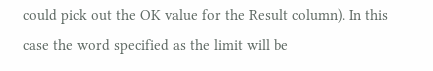could pick out the OK value for the Result column). In this case the word specified as the limit will be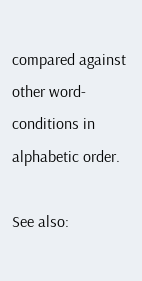compared against other word-conditions in alphabetic order.

See also: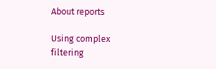About reports

Using complex filtering